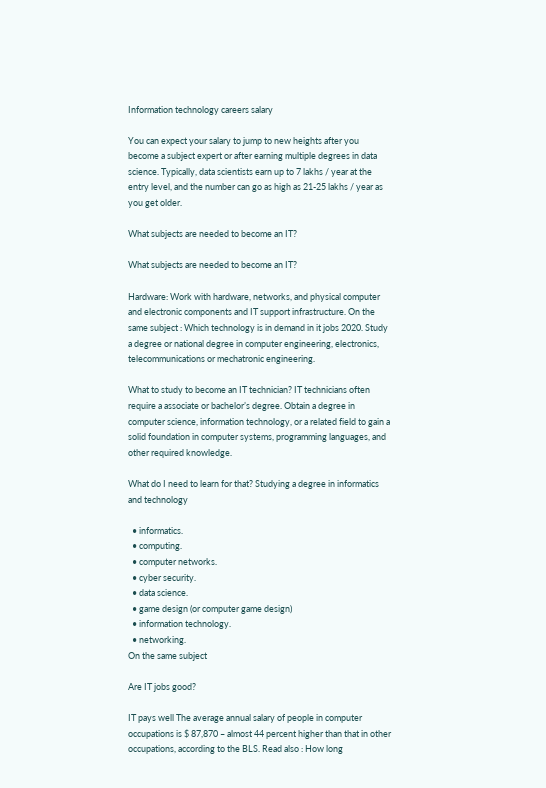Information technology careers salary

You can expect your salary to jump to new heights after you become a subject expert or after earning multiple degrees in data science. Typically, data scientists earn up to 7 lakhs / year at the entry level, and the number can go as high as 21-25 lakhs / year as you get older.

What subjects are needed to become an IT?

What subjects are needed to become an IT?

Hardware: Work with hardware, networks, and physical computer and electronic components and IT support infrastructure. On the same subject : Which technology is in demand in it jobs 2020. Study a degree or national degree in computer engineering, electronics, telecommunications or mechatronic engineering.

What to study to become an IT technician? IT technicians often require a associate or bachelor’s degree. Obtain a degree in computer science, information technology, or a related field to gain a solid foundation in computer systems, programming languages, and other required knowledge.

What do I need to learn for that? Studying a degree in informatics and technology

  • informatics.
  • computing.
  • computer networks.
  • cyber security.
  • data science.
  • game design (or computer game design)
  • information technology.
  • networking.
On the same subject

Are IT jobs good?

IT pays well The average annual salary of people in computer occupations is $ 87,870 – almost 44 percent higher than that in other occupations, according to the BLS. Read also : How long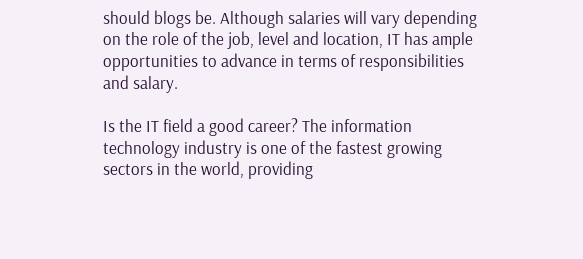should blogs be. Although salaries will vary depending on the role of the job, level and location, IT has ample opportunities to advance in terms of responsibilities and salary.

Is the IT field a good career? The information technology industry is one of the fastest growing sectors in the world, providing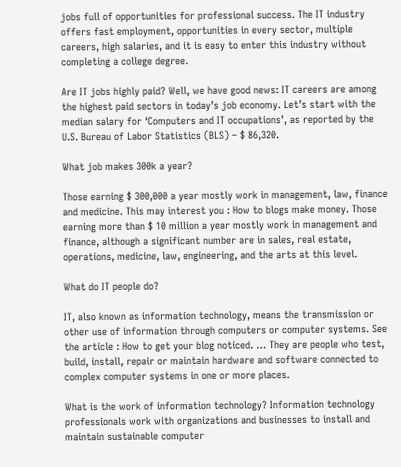jobs full of opportunities for professional success. The IT industry offers fast employment, opportunities in every sector, multiple careers, high salaries, and it is easy to enter this industry without completing a college degree.

Are IT jobs highly paid? Well, we have good news: IT careers are among the highest paid sectors in today’s job economy. Let’s start with the median salary for ‘Computers and IT occupations’, as reported by the U.S. Bureau of Labor Statistics (BLS) – $ 86,320.

What job makes 300k a year?

Those earning $ 300,000 a year mostly work in management, law, finance and medicine. This may interest you : How to blogs make money. Those earning more than $ 10 million a year mostly work in management and finance, although a significant number are in sales, real estate, operations, medicine, law, engineering, and the arts at this level.

What do IT people do?

IT, also known as information technology, means the transmission or other use of information through computers or computer systems. See the article : How to get your blog noticed. … They are people who test, build, install, repair or maintain hardware and software connected to complex computer systems in one or more places.

What is the work of information technology? Information technology professionals work with organizations and businesses to install and maintain sustainable computer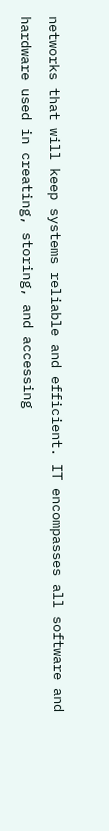networks that will keep systems reliable and efficient. IT encompasses all software and hardware used in creating, storing, and accessing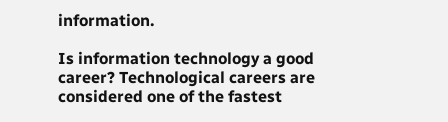information.

Is information technology a good career? Technological careers are considered one of the fastest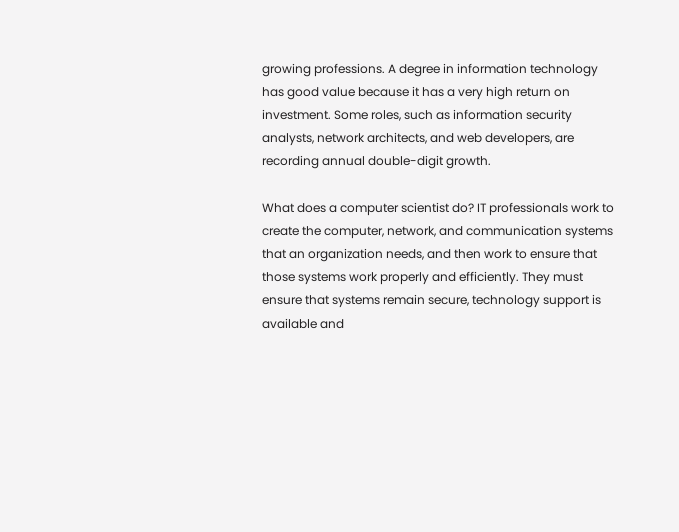growing professions. A degree in information technology has good value because it has a very high return on investment. Some roles, such as information security analysts, network architects, and web developers, are recording annual double-digit growth.

What does a computer scientist do? IT professionals work to create the computer, network, and communication systems that an organization needs, and then work to ensure that those systems work properly and efficiently. They must ensure that systems remain secure, technology support is available and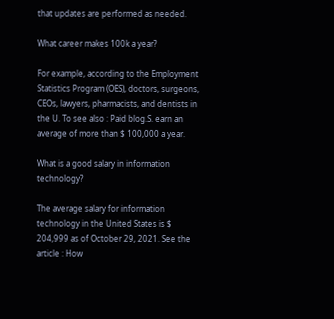that updates are performed as needed.

What career makes 100k a year?

For example, according to the Employment Statistics Program (OES), doctors, surgeons, CEOs, lawyers, pharmacists, and dentists in the U. To see also : Paid blog.S. earn an average of more than $ 100,000 a year.

What is a good salary in information technology?

The average salary for information technology in the United States is $ 204,999 as of October 29, 2021. See the article : How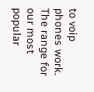to voip phones work. The range for our most popular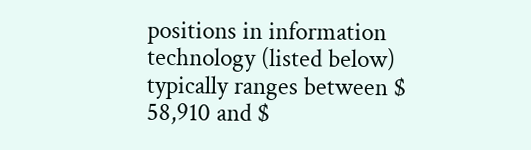positions in information technology (listed below) typically ranges between $ 58,910 and $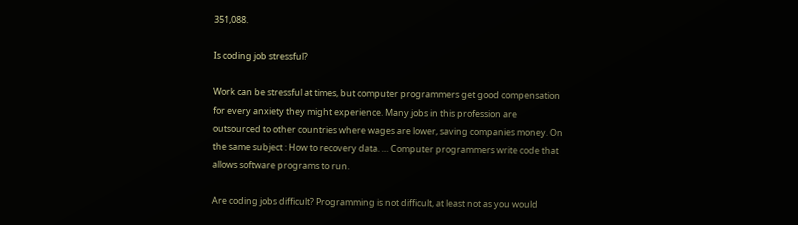351,088.

Is coding job stressful?

Work can be stressful at times, but computer programmers get good compensation for every anxiety they might experience. Many jobs in this profession are outsourced to other countries where wages are lower, saving companies money. On the same subject : How to recovery data. … Computer programmers write code that allows software programs to run.

Are coding jobs difficult? Programming is not difficult, at least not as you would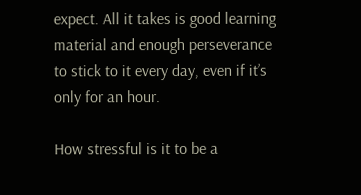expect. All it takes is good learning material and enough perseverance to stick to it every day, even if it’s only for an hour.

How stressful is it to be a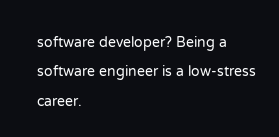software developer? Being a software engineer is a low-stress career.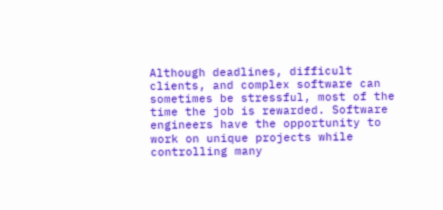Although deadlines, difficult clients, and complex software can sometimes be stressful, most of the time the job is rewarded. Software engineers have the opportunity to work on unique projects while controlling many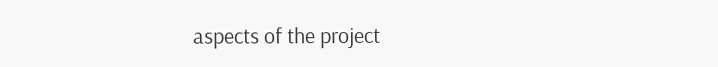aspects of the project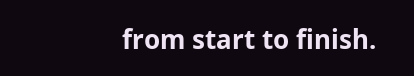from start to finish.